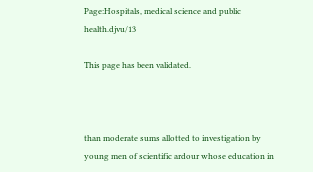Page:Hospitals, medical science and public health.djvu/13

This page has been validated.



than moderate sums allotted to investigation by young men of scientific ardour whose education in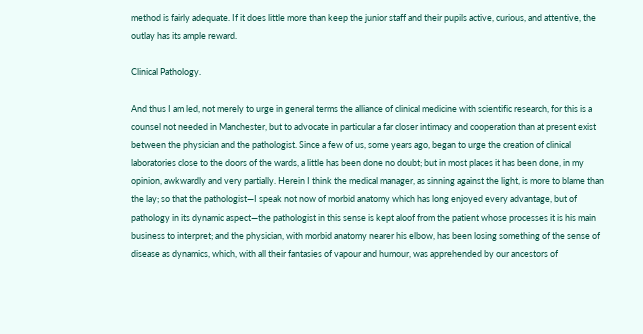method is fairly adequate. If it does little more than keep the junior staff and their pupils active, curious, and attentive, the outlay has its ample reward.

Clinical Pathology.

And thus I am led, not merely to urge in general terms the alliance of clinical medicine with scientific research, for this is a counsel not needed in Manchester, but to advocate in particular a far closer intimacy and cooperation than at present exist between the physician and the pathologist. Since a few of us, some years ago, began to urge the creation of clinical laboratories close to the doors of the wards, a little has been done no doubt; but in most places it has been done, in my opinion, awkwardly and very partially. Herein I think the medical manager, as sinning against the light, is more to blame than the lay; so that the pathologist—I speak not now of morbid anatomy which has long enjoyed every advantage, but of pathology in its dynamic aspect—the pathologist in this sense is kept aloof from the patient whose processes it is his main business to interpret; and the physician, with morbid anatomy nearer his elbow, has been losing something of the sense of disease as dynamics, which, with all their fantasies of vapour and humour, was apprehended by our ancestors of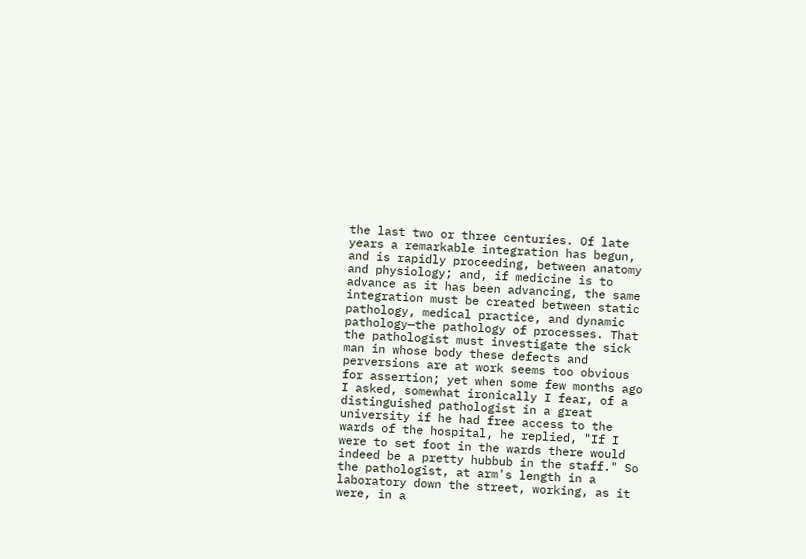the last two or three centuries. Of late years a remarkable integration has begun, and is rapidly proceeding, between anatomy and physiology; and, if medicine is to advance as it has been advancing, the same integration must be created between static pathology, medical practice, and dynamic pathology—the pathology of processes. That the pathologist must investigate the sick man in whose body these defects and perversions are at work seems too obvious for assertion; yet when some few months ago I asked, somewhat ironically I fear, of a distinguished pathologist in a great university if he had free access to the wards of the hospital, he replied, "If I were to set foot in the wards there would indeed be a pretty hubbub in the staff." So the pathologist, at arm's length in a laboratory down the street, working, as it were, in a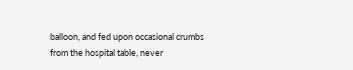balloon, and fed upon occasional crumbs from the hospital table, never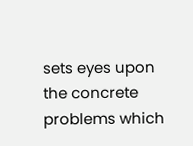sets eyes upon the concrete problems which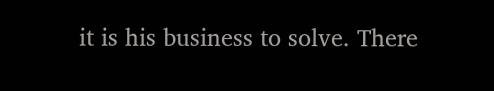it is his business to solve. There